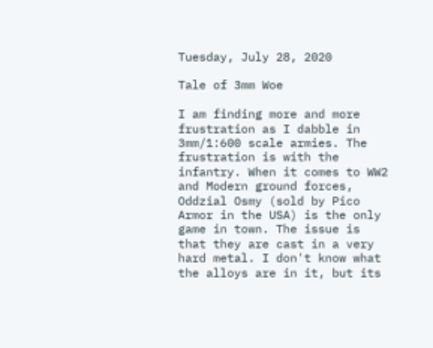Tuesday, July 28, 2020

Tale of 3mm Woe

I am finding more and more frustration as I dabble in 3mm/1:600 scale armies. The frustration is with the infantry. When it comes to WW2 and Modern ground forces, Oddzial Osmy (sold by Pico Armor in the USA) is the only game in town. The issue is that they are cast in a very hard metal. I don't know what the alloys are in it, but its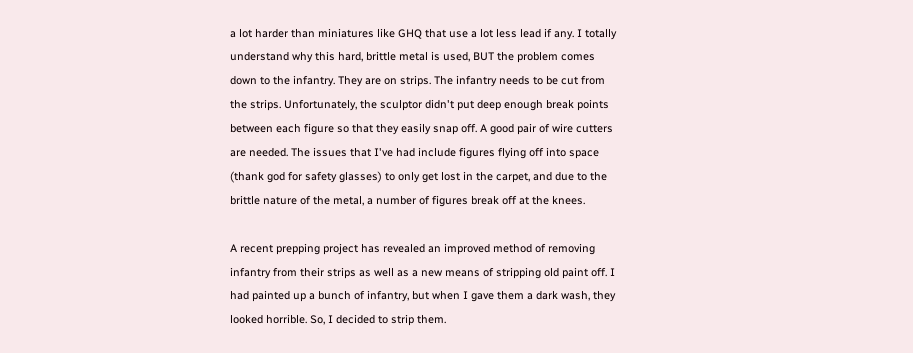a lot harder than miniatures like GHQ that use a lot less lead if any. I totally understand why this hard, brittle metal is used, BUT the problem comes down to the infantry. They are on strips. The infantry needs to be cut from the strips. Unfortunately, the sculptor didn't put deep enough break points between each figure so that they easily snap off. A good pair of wire cutters are needed. The issues that I've had include figures flying off into space (thank god for safety glasses) to only get lost in the carpet, and due to the brittle nature of the metal, a number of figures break off at the knees.

A recent prepping project has revealed an improved method of removing infantry from their strips as well as a new means of stripping old paint off. I had painted up a bunch of infantry, but when I gave them a dark wash, they looked horrible. So, I decided to strip them.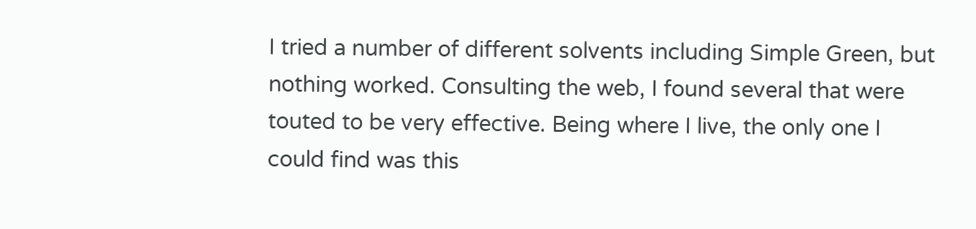I tried a number of different solvents including Simple Green, but nothing worked. Consulting the web, I found several that were touted to be very effective. Being where I live, the only one I could find was this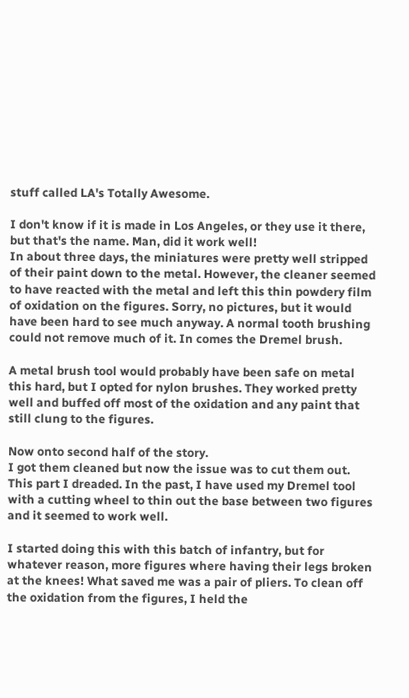stuff called LA's Totally Awesome.

I don't know if it is made in Los Angeles, or they use it there, but that's the name. Man, did it work well!
In about three days, the miniatures were pretty well stripped of their paint down to the metal. However, the cleaner seemed to have reacted with the metal and left this thin powdery film of oxidation on the figures. Sorry, no pictures, but it would have been hard to see much anyway. A normal tooth brushing could not remove much of it. In comes the Dremel brush.

A metal brush tool would probably have been safe on metal this hard, but I opted for nylon brushes. They worked pretty well and buffed off most of the oxidation and any paint that still clung to the figures.

Now onto second half of the story.
I got them cleaned but now the issue was to cut them out. This part I dreaded. In the past, I have used my Dremel tool with a cutting wheel to thin out the base between two figures and it seemed to work well.

I started doing this with this batch of infantry, but for whatever reason, more figures where having their legs broken at the knees! What saved me was a pair of pliers. To clean off the oxidation from the figures, I held the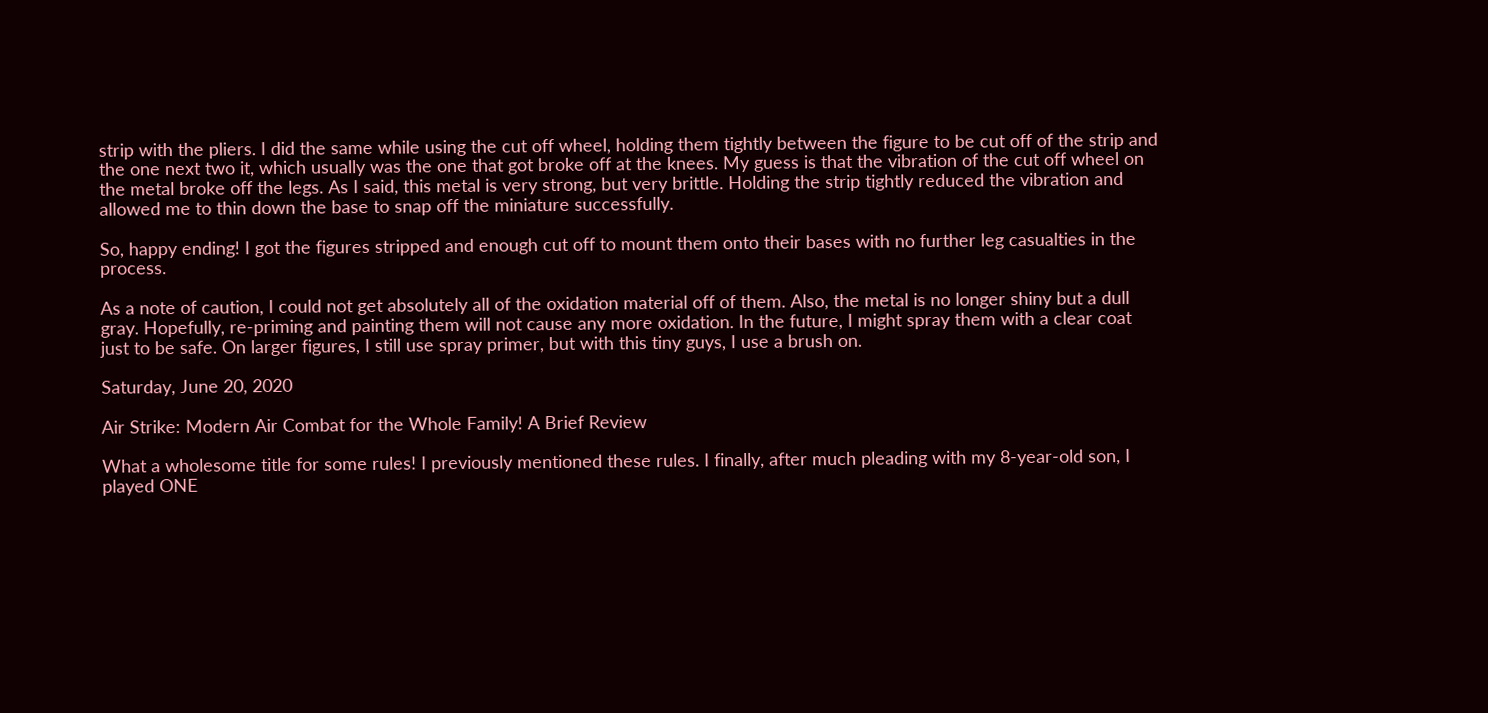strip with the pliers. I did the same while using the cut off wheel, holding them tightly between the figure to be cut off of the strip and the one next two it, which usually was the one that got broke off at the knees. My guess is that the vibration of the cut off wheel on the metal broke off the legs. As I said, this metal is very strong, but very brittle. Holding the strip tightly reduced the vibration and allowed me to thin down the base to snap off the miniature successfully.

So, happy ending! I got the figures stripped and enough cut off to mount them onto their bases with no further leg casualties in the process.

As a note of caution, I could not get absolutely all of the oxidation material off of them. Also, the metal is no longer shiny but a dull gray. Hopefully, re-priming and painting them will not cause any more oxidation. In the future, I might spray them with a clear coat just to be safe. On larger figures, I still use spray primer, but with this tiny guys, I use a brush on.

Saturday, June 20, 2020

Air Strike: Modern Air Combat for the Whole Family! A Brief Review

What a wholesome title for some rules! I previously mentioned these rules. I finally, after much pleading with my 8-year-old son, I played ONE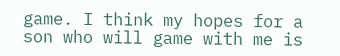game. I think my hopes for a son who will game with me is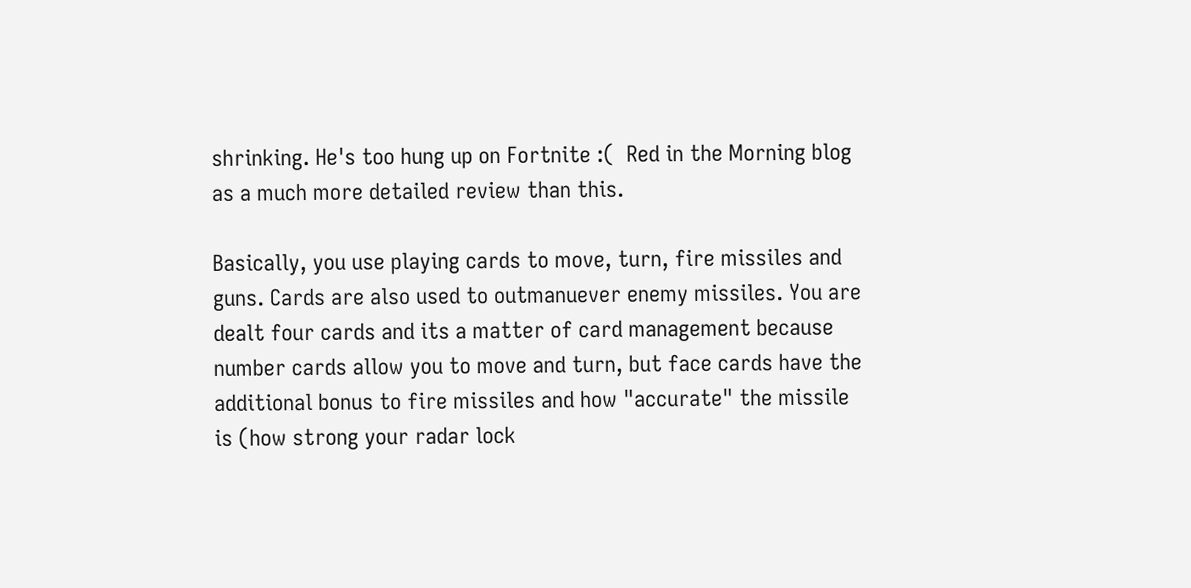shrinking. He's too hung up on Fortnite :(  Red in the Morning blog as a much more detailed review than this.

Basically, you use playing cards to move, turn, fire missiles and guns. Cards are also used to outmanuever enemy missiles. You are dealt four cards and its a matter of card management because number cards allow you to move and turn, but face cards have the additional bonus to fire missiles and how "accurate" the missile is (how strong your radar lock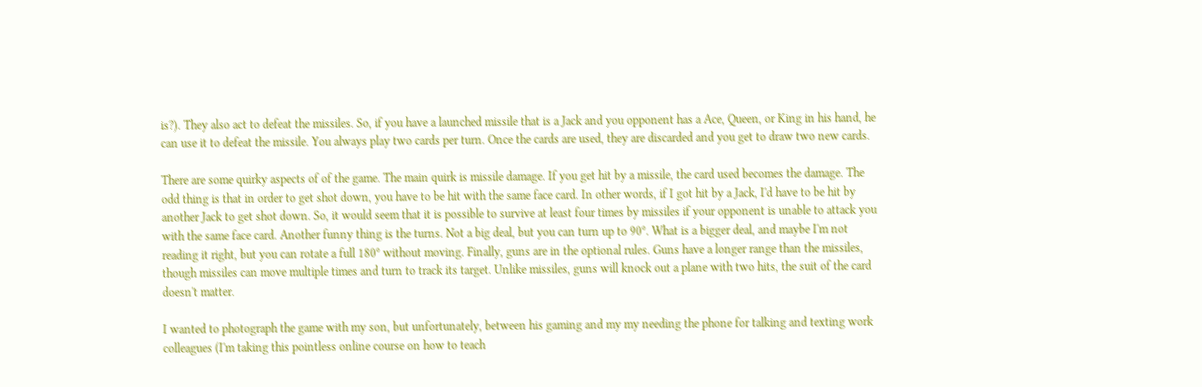is?). They also act to defeat the missiles. So, if you have a launched missile that is a Jack and you opponent has a Ace, Queen, or King in his hand, he can use it to defeat the missile. You always play two cards per turn. Once the cards are used, they are discarded and you get to draw two new cards.

There are some quirky aspects of of the game. The main quirk is missile damage. If you get hit by a missile, the card used becomes the damage. The odd thing is that in order to get shot down, you have to be hit with the same face card. In other words, if I got hit by a Jack, I'd have to be hit by another Jack to get shot down. So, it would seem that it is possible to survive at least four times by missiles if your opponent is unable to attack you with the same face card. Another funny thing is the turns. Not a big deal, but you can turn up to 90⁰. What is a bigger deal, and maybe I'm not reading it right, but you can rotate a full 180⁰ without moving. Finally, guns are in the optional rules. Guns have a longer range than the missiles, though missiles can move multiple times and turn to track its target. Unlike missiles, guns will knock out a plane with two hits, the suit of the card doesn't matter.

I wanted to photograph the game with my son, but unfortunately, between his gaming and my my needing the phone for talking and texting work colleagues (I'm taking this pointless online course on how to teach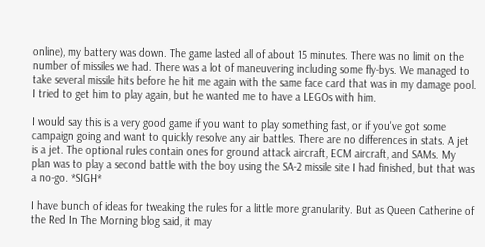online), my battery was down. The game lasted all of about 15 minutes. There was no limit on the number of missiles we had. There was a lot of maneuvering including some fly-bys. We managed to take several missile hits before he hit me again with the same face card that was in my damage pool. I tried to get him to play again, but he wanted me to have a LEGOs with him.

I would say this is a very good game if you want to play something fast, or if you've got some campaign going and want to quickly resolve any air battles. There are no differences in stats. A jet is a jet. The optional rules contain ones for ground attack aircraft, ECM aircraft, and SAMs. My plan was to play a second battle with the boy using the SA-2 missile site I had finished, but that was a no-go. *SIGH*

I have bunch of ideas for tweaking the rules for a little more granularity. But as Queen Catherine of the Red In The Morning blog said, it may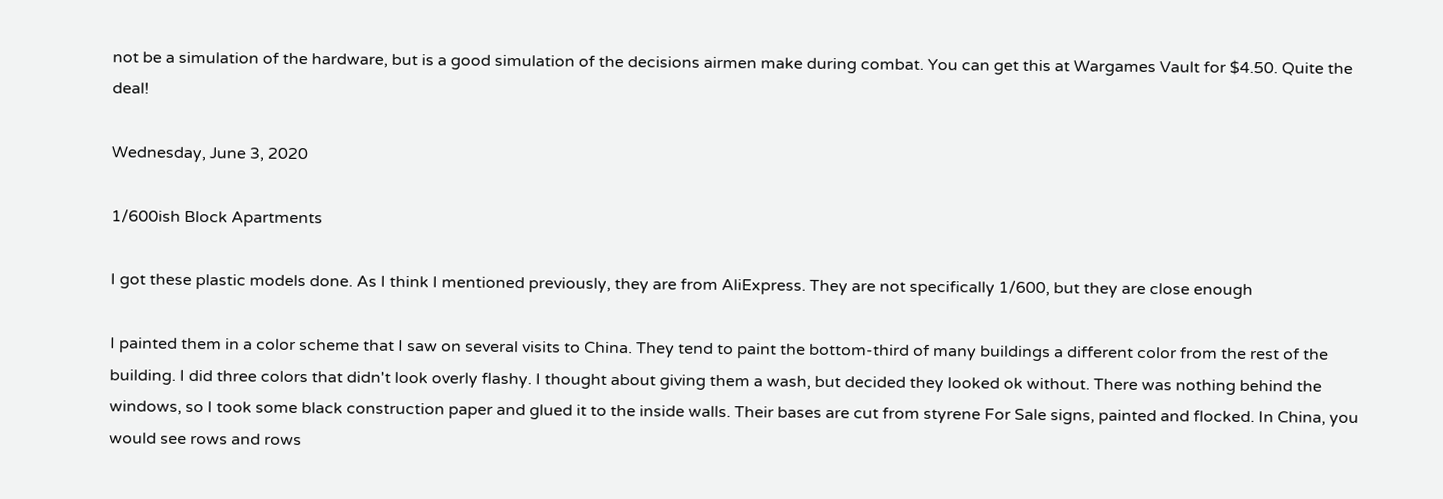not be a simulation of the hardware, but is a good simulation of the decisions airmen make during combat. You can get this at Wargames Vault for $4.50. Quite the deal!

Wednesday, June 3, 2020

1/600ish Block Apartments

I got these plastic models done. As I think I mentioned previously, they are from AliExpress. They are not specifically 1/600, but they are close enough

I painted them in a color scheme that I saw on several visits to China. They tend to paint the bottom-third of many buildings a different color from the rest of the building. I did three colors that didn't look overly flashy. I thought about giving them a wash, but decided they looked ok without. There was nothing behind the windows, so I took some black construction paper and glued it to the inside walls. Their bases are cut from styrene For Sale signs, painted and flocked. In China, you would see rows and rows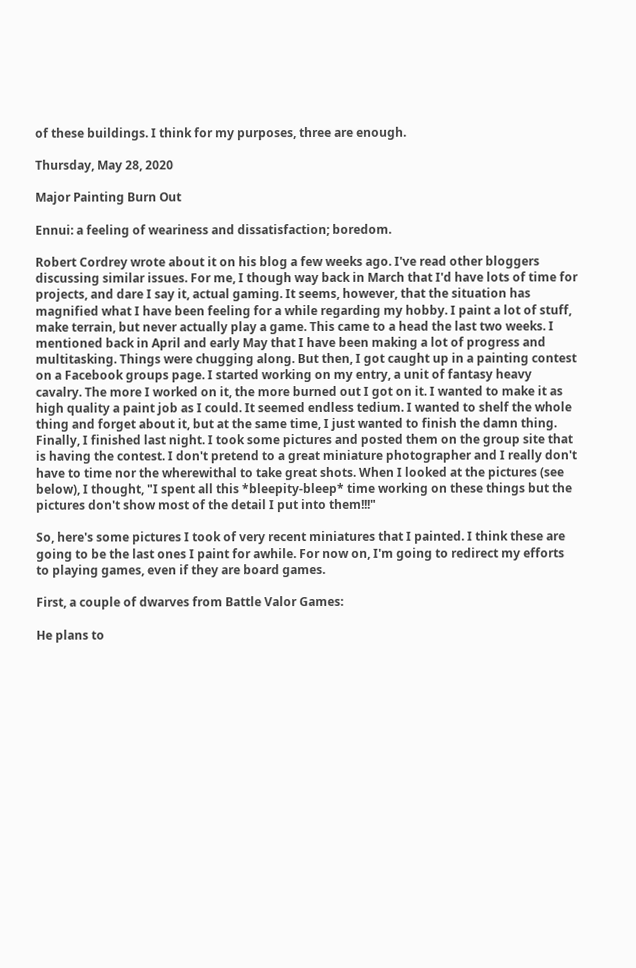of these buildings. I think for my purposes, three are enough.

Thursday, May 28, 2020

Major Painting Burn Out

Ennui: a feeling of weariness and dissatisfaction; boredom.

Robert Cordrey wrote about it on his blog a few weeks ago. I've read other bloggers discussing similar issues. For me, I though way back in March that I'd have lots of time for projects, and dare I say it, actual gaming. It seems, however, that the situation has magnified what I have been feeling for a while regarding my hobby. I paint a lot of stuff, make terrain, but never actually play a game. This came to a head the last two weeks. I mentioned back in April and early May that I have been making a lot of progress and multitasking. Things were chugging along. But then, I got caught up in a painting contest on a Facebook groups page. I started working on my entry, a unit of fantasy heavy cavalry. The more I worked on it, the more burned out I got on it. I wanted to make it as high quality a paint job as I could. It seemed endless tedium. I wanted to shelf the whole thing and forget about it, but at the same time, I just wanted to finish the damn thing. Finally, I finished last night. I took some pictures and posted them on the group site that is having the contest. I don't pretend to a great miniature photographer and I really don't have to time nor the wherewithal to take great shots. When I looked at the pictures (see below), I thought, "I spent all this *bleepity-bleep* time working on these things but the pictures don't show most of the detail I put into them!!!"

So, here's some pictures I took of very recent miniatures that I painted. I think these are going to be the last ones I paint for awhile. For now on, I'm going to redirect my efforts to playing games, even if they are board games.

First, a couple of dwarves from Battle Valor Games:

He plans to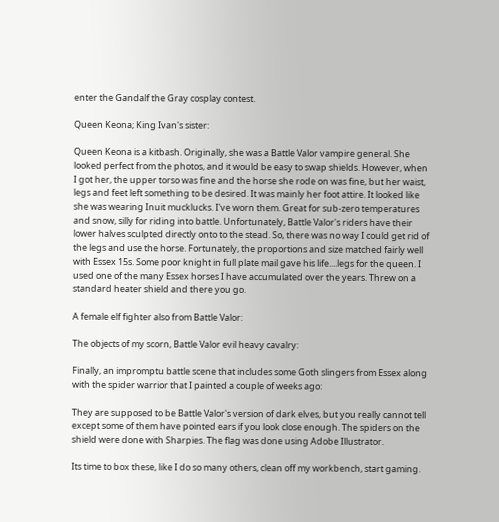enter the Gandalf the Gray cosplay contest.

Queen Keona; King Ivan's sister:

Queen Keona is a kitbash. Originally, she was a Battle Valor vampire general. She looked perfect from the photos, and it would be easy to swap shields. However, when I got her, the upper torso was fine and the horse she rode on was fine, but her waist, legs and feet left something to be desired. It was mainly her foot attire. It looked like she was wearing Inuit mucklucks. I've worn them. Great for sub-zero temperatures and snow, silly for riding into battle. Unfortunately, Battle Valor's riders have their lower halves sculpted directly onto to the stead. So, there was no way I could get rid of the legs and use the horse. Fortunately, the proportions and size matched fairly well with Essex 15s. Some poor knight in full plate mail gave his life....legs for the queen. I used one of the many Essex horses I have accumulated over the years. Threw on a standard heater shield and there you go.

A female elf fighter also from Battle Valor:

The objects of my scorn, Battle Valor evil heavy cavalry:

Finally, an impromptu battle scene that includes some Goth slingers from Essex along with the spider warrior that I painted a couple of weeks ago:

They are supposed to be Battle Valor's version of dark elves, but you really cannot tell except some of them have pointed ears if you look close enough. The spiders on the shield were done with Sharpies. The flag was done using Adobe Illustrator.

Its time to box these, like I do so many others, clean off my workbench, start gaming.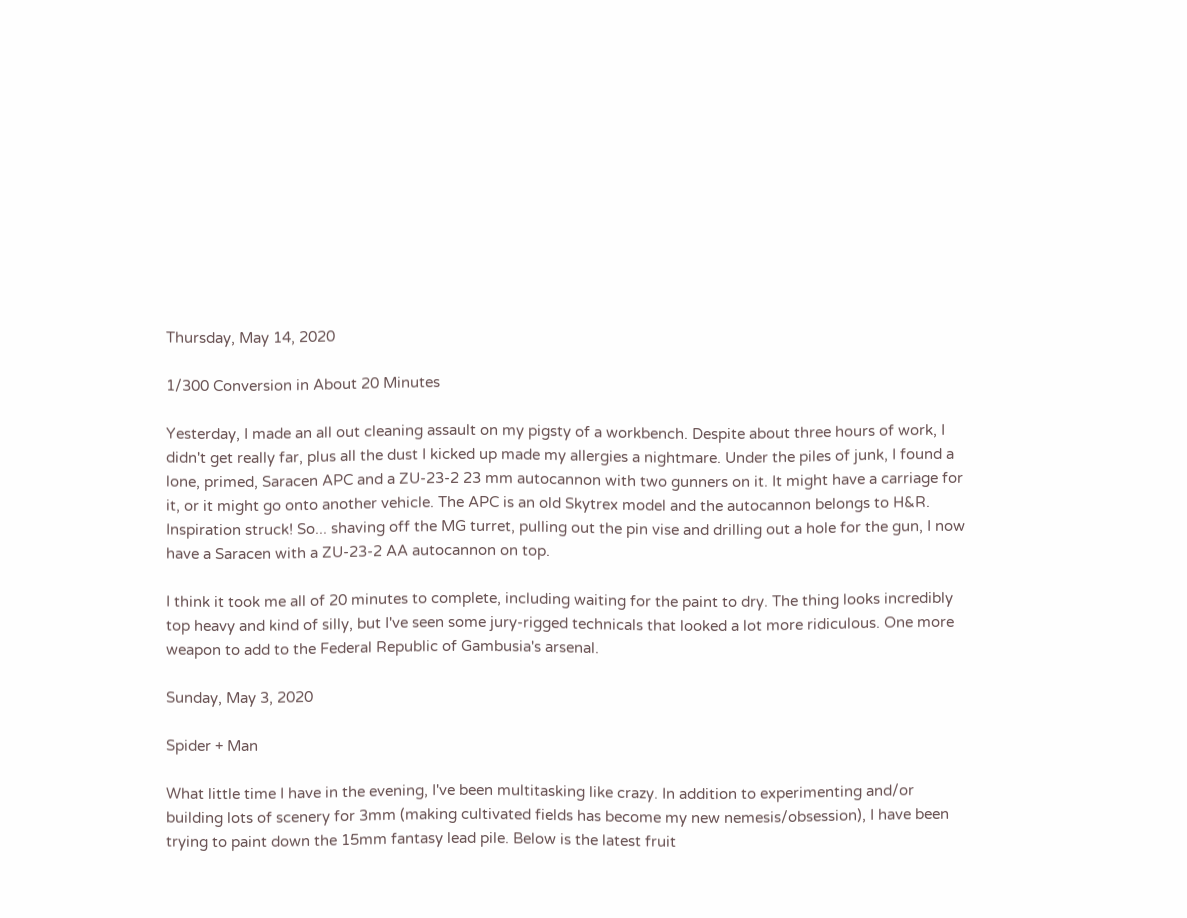Thursday, May 14, 2020

1/300 Conversion in About 20 Minutes

Yesterday, I made an all out cleaning assault on my pigsty of a workbench. Despite about three hours of work, I didn't get really far, plus all the dust I kicked up made my allergies a nightmare. Under the piles of junk, I found a lone, primed, Saracen APC and a ZU-23-2 23 mm autocannon with two gunners on it. It might have a carriage for it, or it might go onto another vehicle. The APC is an old Skytrex model and the autocannon belongs to H&R. Inspiration struck! So... shaving off the MG turret, pulling out the pin vise and drilling out a hole for the gun, I now have a Saracen with a ZU-23-2 AA autocannon on top.

I think it took me all of 20 minutes to complete, including waiting for the paint to dry. The thing looks incredibly top heavy and kind of silly, but I've seen some jury-rigged technicals that looked a lot more ridiculous. One more weapon to add to the Federal Republic of Gambusia's arsenal.

Sunday, May 3, 2020

Spider + Man

What little time I have in the evening, I've been multitasking like crazy. In addition to experimenting and/or building lots of scenery for 3mm (making cultivated fields has become my new nemesis/obsession), I have been trying to paint down the 15mm fantasy lead pile. Below is the latest fruit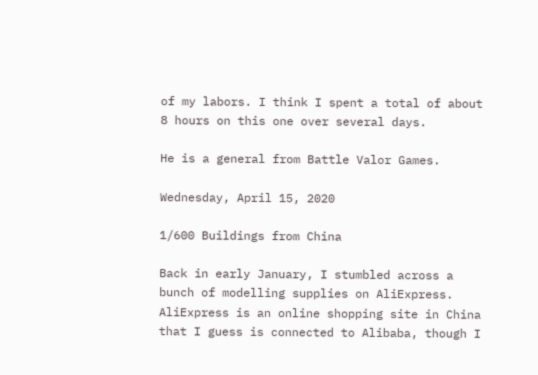of my labors. I think I spent a total of about 8 hours on this one over several days.

He is a general from Battle Valor Games.

Wednesday, April 15, 2020

1/600 Buildings from China

Back in early January, I stumbled across a bunch of modelling supplies on AliExpress. AliExpress is an online shopping site in China that I guess is connected to Alibaba, though I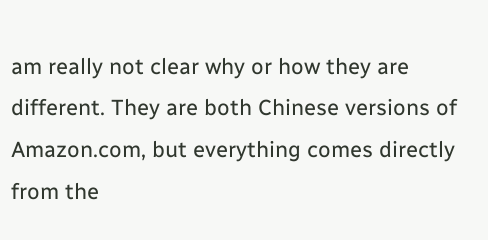am really not clear why or how they are different. They are both Chinese versions of Amazon.com, but everything comes directly from the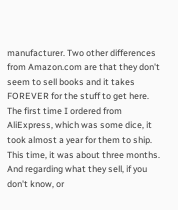manufacturer. Two other differences from Amazon.com are that they don't seem to sell books and it takes FOREVER for the stuff to get here. The first time I ordered from AliExpress, which was some dice, it took almost a year for them to ship. This time, it was about three months. And regarding what they sell, if you don't know, or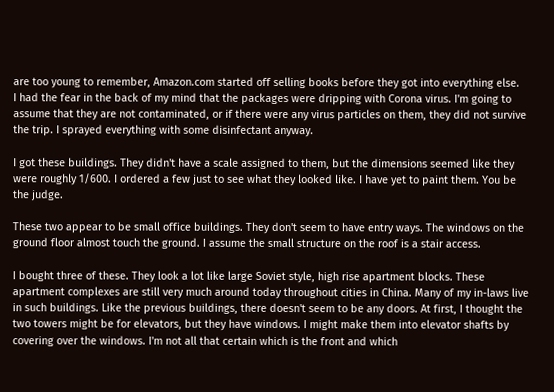are too young to remember, Amazon.com started off selling books before they got into everything else.
I had the fear in the back of my mind that the packages were dripping with Corona virus. I'm going to assume that they are not contaminated, or if there were any virus particles on them, they did not survive the trip. I sprayed everything with some disinfectant anyway.

I got these buildings. They didn't have a scale assigned to them, but the dimensions seemed like they were roughly 1/600. I ordered a few just to see what they looked like. I have yet to paint them. You be the judge.

These two appear to be small office buildings. They don't seem to have entry ways. The windows on the ground floor almost touch the ground. I assume the small structure on the roof is a stair access.

I bought three of these. They look a lot like large Soviet style, high rise apartment blocks. These apartment complexes are still very much around today throughout cities in China. Many of my in-laws live in such buildings. Like the previous buildings, there doesn't seem to be any doors. At first, I thought the two towers might be for elevators, but they have windows. I might make them into elevator shafts by covering over the windows. I'm not all that certain which is the front and which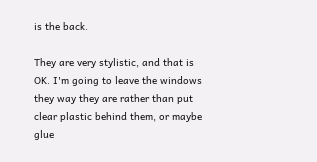is the back.

They are very stylistic, and that is OK. I'm going to leave the windows they way they are rather than put clear plastic behind them, or maybe glue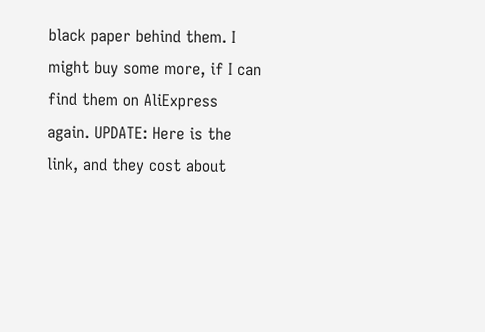black paper behind them. I might buy some more, if I can find them on AliExpress again. UPDATE: Here is the link, and they cost about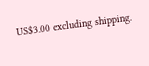US$3.00 excluding shipping.